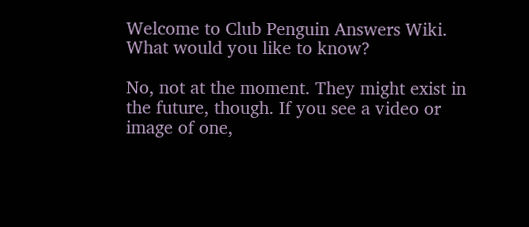Welcome to Club Penguin Answers Wiki. What would you like to know?

No, not at the moment. They might exist in the future, though. If you see a video or image of one,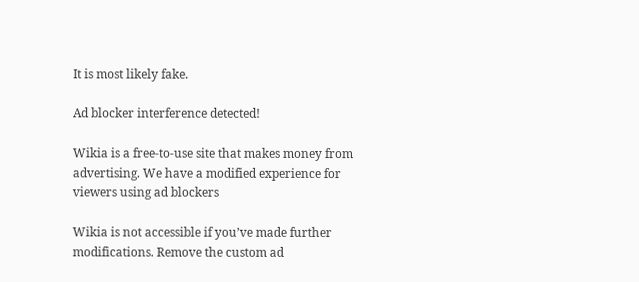It is most likely fake.

Ad blocker interference detected!

Wikia is a free-to-use site that makes money from advertising. We have a modified experience for viewers using ad blockers

Wikia is not accessible if you’ve made further modifications. Remove the custom ad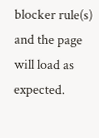blocker rule(s) and the page will load as expected.